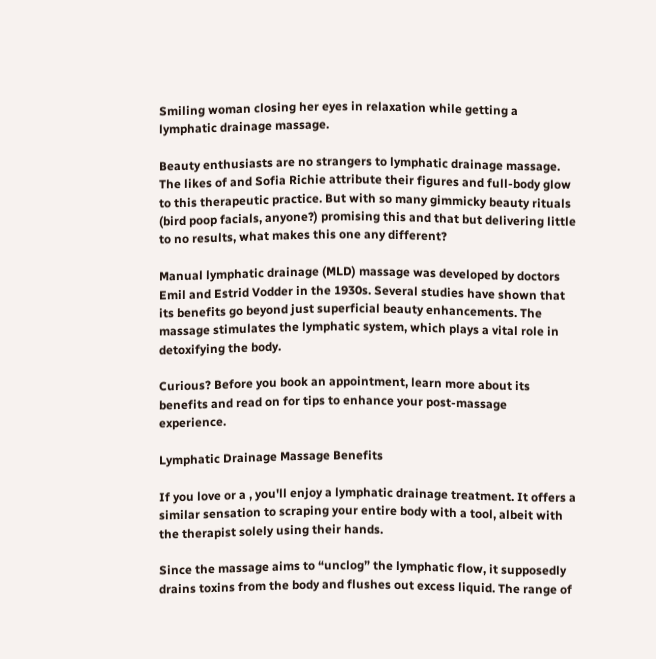Smiling woman closing her eyes in relaxation while getting a lymphatic drainage massage.

Beauty enthusiasts are no strangers to lymphatic drainage massage. The likes of and Sofia Richie attribute their figures and full-body glow to this therapeutic practice. But with so many gimmicky beauty rituals (bird poop facials, anyone?) promising this and that but delivering little to no results, what makes this one any different?

Manual lymphatic drainage (MLD) massage was developed by doctors Emil and Estrid Vodder in the 1930s. Several studies have shown that its benefits go beyond just superficial beauty enhancements. The massage stimulates the lymphatic system, which plays a vital role in detoxifying the body.

Curious? Before you book an appointment, learn more about its benefits and read on for tips to enhance your post-massage experience.

Lymphatic Drainage Massage Benefits

If you love or a , you'll enjoy a lymphatic drainage treatment. It offers a similar sensation to scraping your entire body with a tool, albeit with the therapist solely using their hands.

Since the massage aims to “unclog” the lymphatic flow, it supposedly drains toxins from the body and flushes out excess liquid. The range of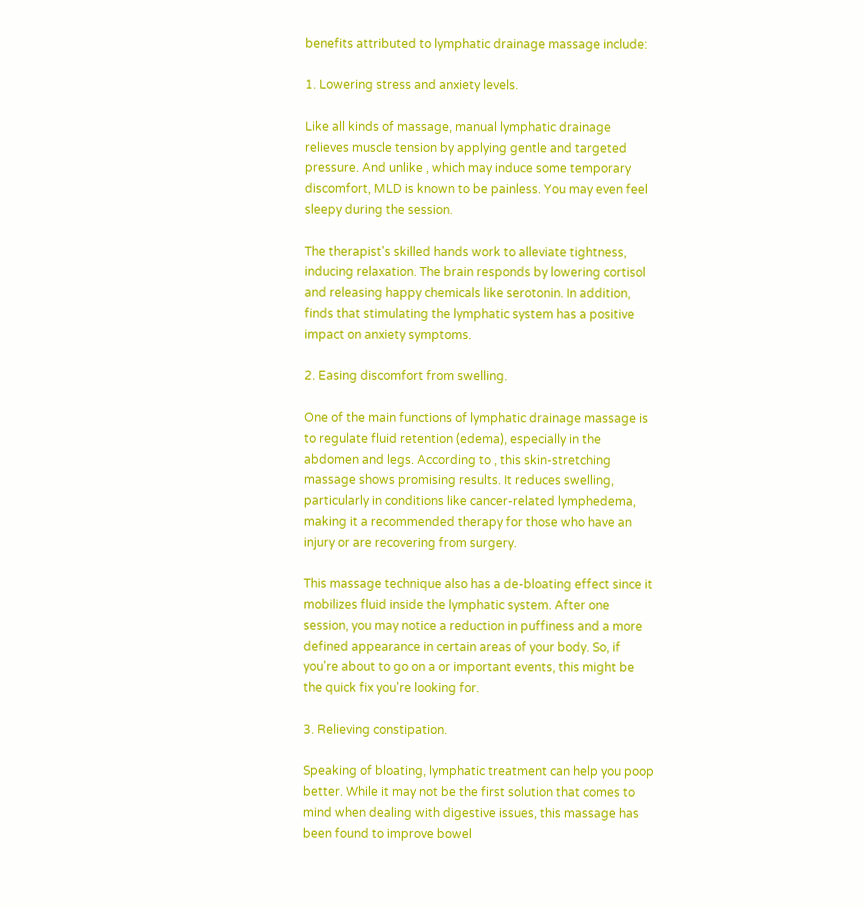benefits attributed to lymphatic drainage massage include:

1. Lowering stress and anxiety levels.

Like all kinds of massage, manual lymphatic drainage relieves muscle tension by applying gentle and targeted pressure. And unlike , which may induce some temporary discomfort, MLD is known to be painless. You may even feel sleepy during the session.

The therapist's skilled hands work to alleviate tightness, inducing relaxation. The brain responds by lowering cortisol and releasing happy chemicals like serotonin. In addition,  finds that stimulating the lymphatic system has a positive impact on anxiety symptoms.

2. Easing discomfort from swelling.

One of the main functions of lymphatic drainage massage is to regulate fluid retention (edema), especially in the abdomen and legs. According to , this skin-stretching massage shows promising results. It reduces swelling, particularly in conditions like cancer-related lymphedema, making it a recommended therapy for those who have an injury or are recovering from surgery.

This massage technique also has a de-bloating effect since it mobilizes fluid inside the lymphatic system. After one session, you may notice a reduction in puffiness and a more defined appearance in certain areas of your body. So, if you're about to go on a or important events, this might be the quick fix you're looking for.

3. Relieving constipation.

Speaking of bloating, lymphatic treatment can help you poop better. While it may not be the first solution that comes to mind when dealing with digestive issues, this massage has been found to improve bowel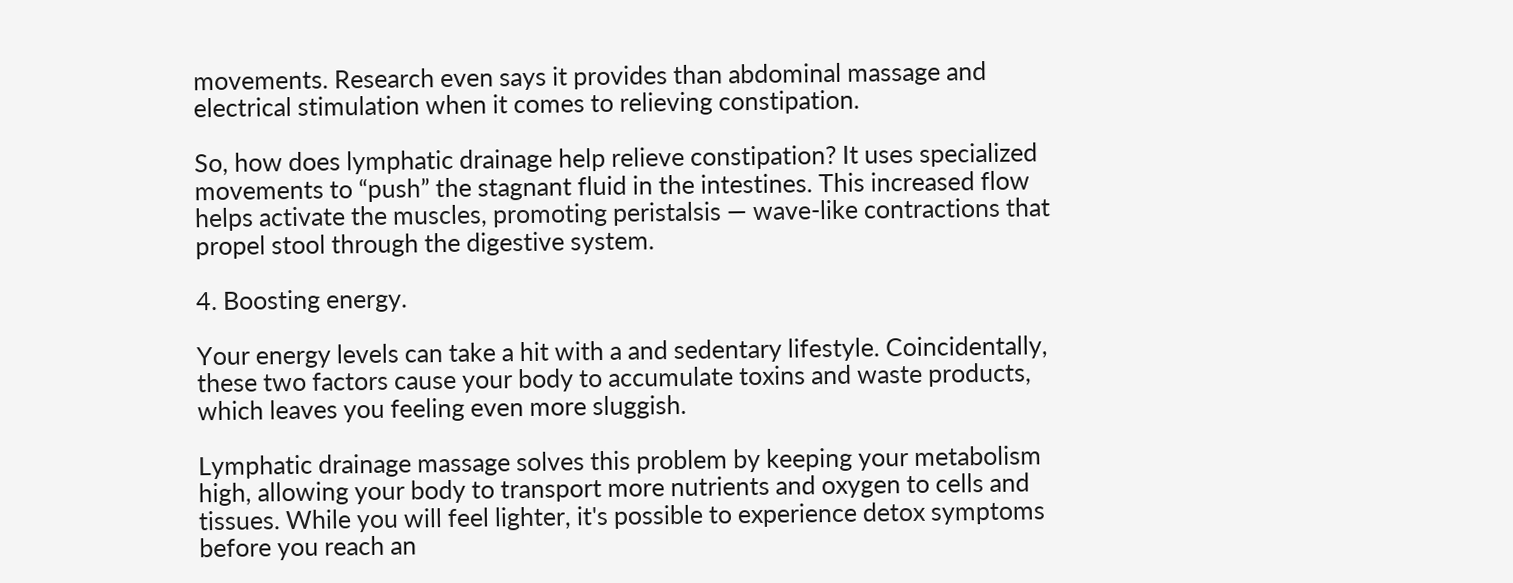movements. Research even says it provides than abdominal massage and electrical stimulation when it comes to relieving constipation.

So, how does lymphatic drainage help relieve constipation? It uses specialized movements to “push” the stagnant fluid in the intestines. This increased flow helps activate the muscles, promoting peristalsis — wave-like contractions that propel stool through the digestive system.

4. Boosting energy.

Your energy levels can take a hit with a and sedentary lifestyle. Coincidentally, these two factors cause your body to accumulate toxins and waste products, which leaves you feeling even more sluggish.

Lymphatic drainage massage solves this problem by keeping your metabolism high, allowing your body to transport more nutrients and oxygen to cells and tissues. While you will feel lighter, it's possible to experience detox symptoms before you reach an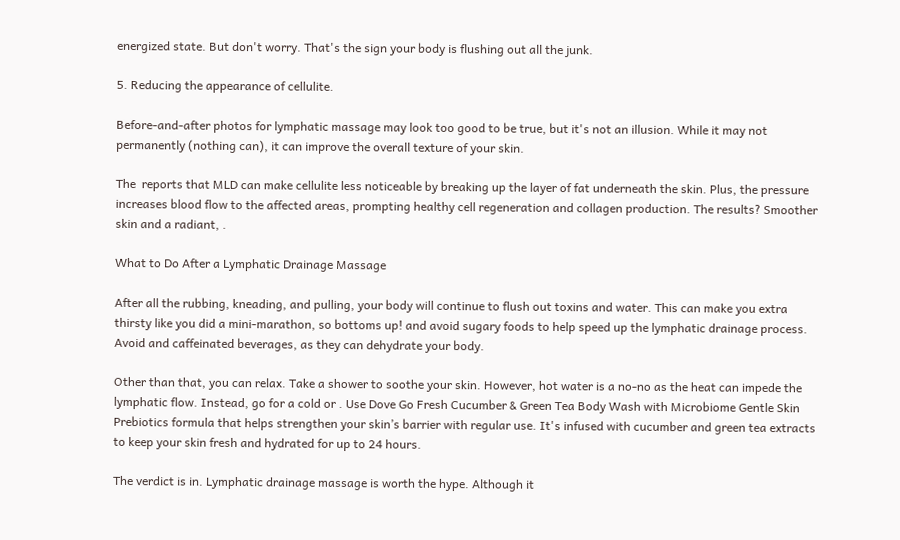energized state. But don't worry. That's the sign your body is flushing out all the junk.

5. Reducing the appearance of cellulite.

Before-and-after photos for lymphatic massage may look too good to be true, but it's not an illusion. While it may not permanently (nothing can), it can improve the overall texture of your skin.

The  reports that MLD can make cellulite less noticeable by breaking up the layer of fat underneath the skin. Plus, the pressure increases blood flow to the affected areas, prompting healthy cell regeneration and collagen production. The results? Smoother skin and a radiant, .

What to Do After a Lymphatic Drainage Massage

After all the rubbing, kneading, and pulling, your body will continue to flush out toxins and water. This can make you extra thirsty like you did a mini-marathon, so bottoms up! and avoid sugary foods to help speed up the lymphatic drainage process. Avoid and caffeinated beverages, as they can dehydrate your body.

Other than that, you can relax. Take a shower to soothe your skin. However, hot water is a no-no as the heat can impede the lymphatic flow. Instead, go for a cold or . Use Dove Go Fresh Cucumber & Green Tea Body Wash with Microbiome Gentle Skin Prebiotics formula that helps strengthen your skin’s barrier with regular use. It's infused with cucumber and green tea extracts to keep your skin fresh and hydrated for up to 24 hours.

The verdict is in. Lymphatic drainage massage is worth the hype. Although it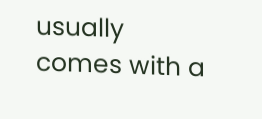usually comes with a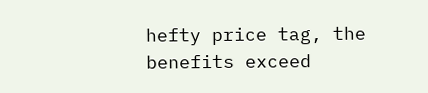hefty price tag, the benefits exceed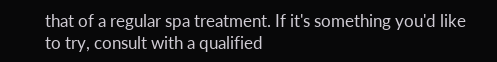that of a regular spa treatment. If it's something you'd like to try, consult with a qualified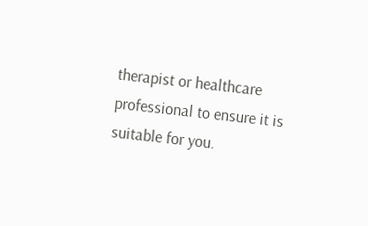therapist or healthcare professional to ensure it is suitable for you.